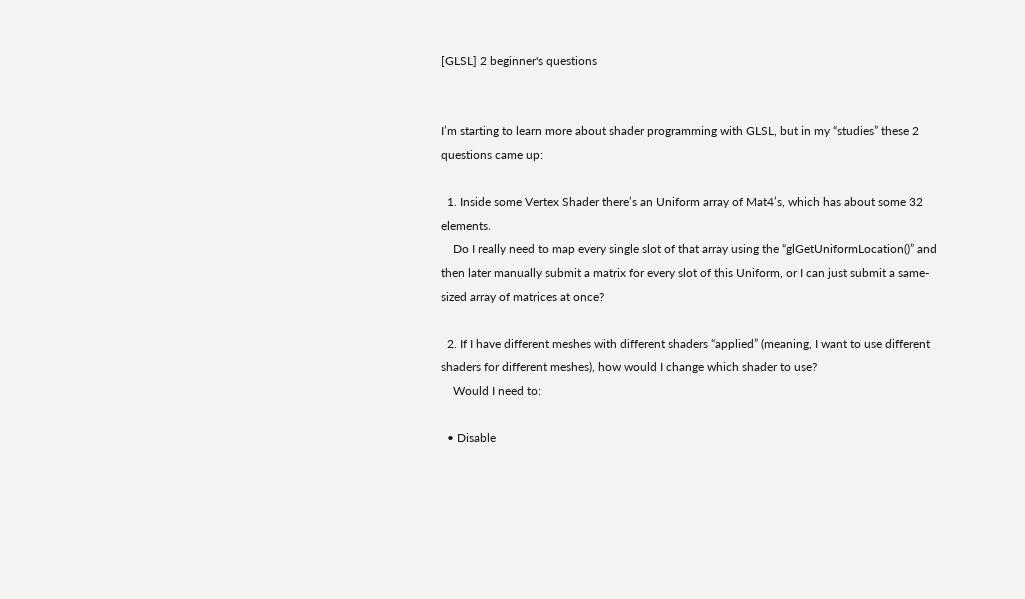[GLSL] 2 beginner's questions


I’m starting to learn more about shader programming with GLSL, but in my “studies” these 2 questions came up:

  1. Inside some Vertex Shader there’s an Uniform array of Mat4’s, which has about some 32 elements.
    Do I really need to map every single slot of that array using the “glGetUniformLocation()” and then later manually submit a matrix for every slot of this Uniform, or I can just submit a same-sized array of matrices at once?

  2. If I have different meshes with different shaders “applied” (meaning, I want to use different shaders for different meshes), how would I change which shader to use?
    Would I need to:

  • Disable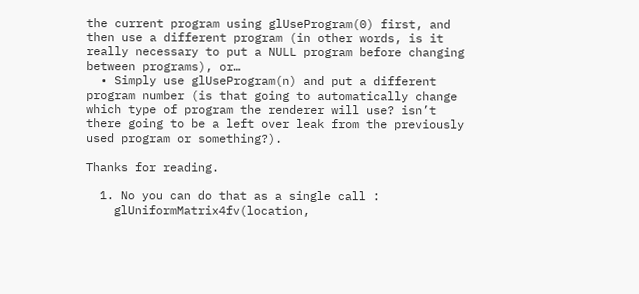the current program using glUseProgram(0) first, and then use a different program (in other words, is it really necessary to put a NULL program before changing between programs), or…
  • Simply use glUseProgram(n) and put a different program number (is that going to automatically change which type of program the renderer will use? isn’t there going to be a left over leak from the previously used program or something?).

Thanks for reading.

  1. No you can do that as a single call :
    glUniformMatrix4fv(location,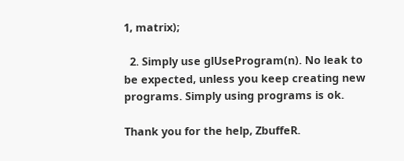1, matrix);

  2. Simply use glUseProgram(n). No leak to be expected, unless you keep creating new programs. Simply using programs is ok.

Thank you for the help, ZbuffeR.